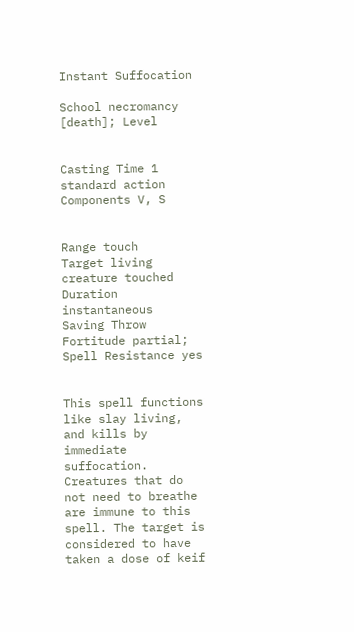Instant Suffocation

School necromancy [death]; Level


Casting Time 1 standard action
Components V, S


Range touch
Target living creature touched
Duration instantaneous
Saving Throw Fortitude partial; Spell Resistance yes


This spell functions like slay living, and kills by immediate suffocation. Creatures that do not need to breathe are immune to this spell. The target is considered to have taken a dose of keif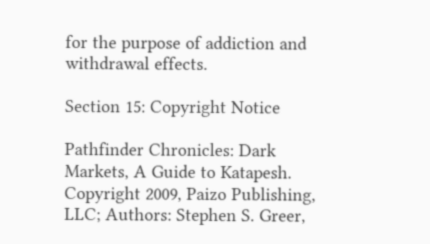for the purpose of addiction and withdrawal effects.

Section 15: Copyright Notice

Pathfinder Chronicles: Dark Markets, A Guide to Katapesh. Copyright 2009, Paizo Publishing, LLC; Authors: Stephen S. Greer,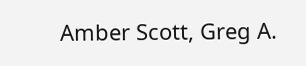Amber Scott, Greg A.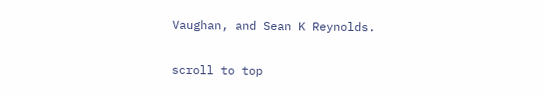Vaughan, and Sean K Reynolds.

scroll to top